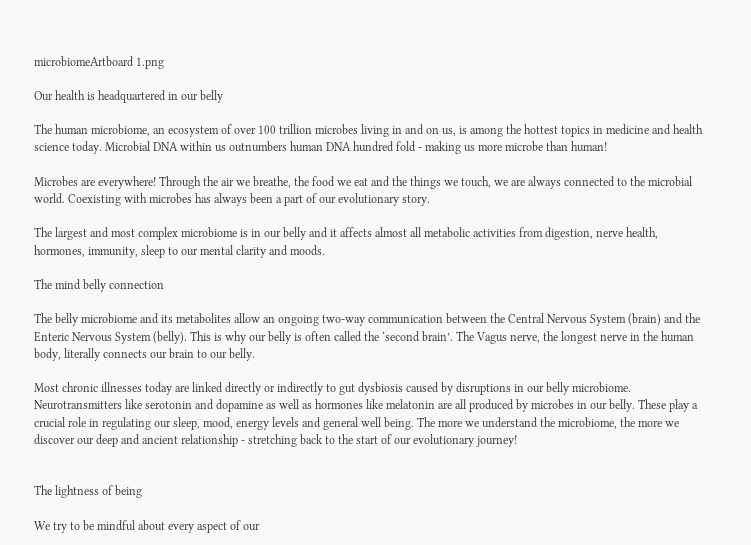microbiomeArtboard 1.png

Our health is headquartered in our belly

The human microbiome, an ecosystem of over 100 trillion microbes living in and on us, is among the hottest topics in medicine and health science today. Microbial DNA within us outnumbers human DNA hundred fold - making us more microbe than human!

Microbes are everywhere! Through the air we breathe, the food we eat and the things we touch, we are always connected to the microbial world. Coexisting with microbes has always been a part of our evolutionary story.

The largest and most complex microbiome is in our belly and it affects almost all metabolic activities from digestion, nerve health, hormones, immunity, sleep to our mental clarity and moods.

The mind belly connection

The belly microbiome and its metabolites allow an ongoing two-way communication between the Central Nervous System (brain) and the Enteric Nervous System (belly). This is why our belly is often called the ‘second brain’. The Vagus nerve, the longest nerve in the human body, literally connects our brain to our belly.

Most chronic illnesses today are linked directly or indirectly to gut dysbiosis caused by disruptions in our belly microbiome. Neurotransmitters like serotonin and dopamine as well as hormones like melatonin are all produced by microbes in our belly. These play a crucial role in regulating our sleep, mood, energy levels and general well being. The more we understand the microbiome, the more we discover our deep and ancient relationship - stretching back to the start of our evolutionary journey!


The lightness of being

We try to be mindful about every aspect of our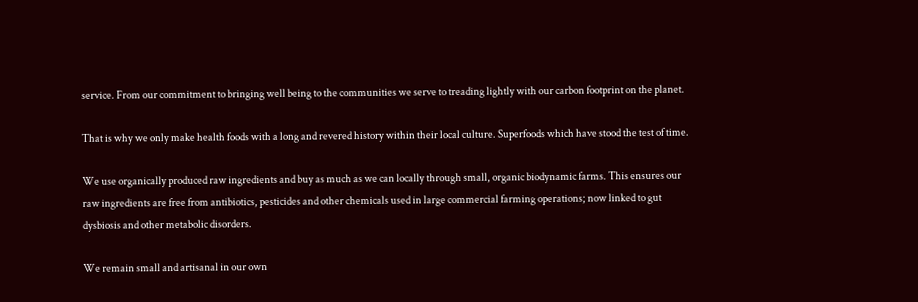service. From our commitment to bringing well being to the communities we serve to treading lightly with our carbon footprint on the planet.

That is why we only make health foods with a long and revered history within their local culture. Superfoods which have stood the test of time.

We use organically produced raw ingredients and buy as much as we can locally through small, organic biodynamic farms. This ensures our raw ingredients are free from antibiotics, pesticides and other chemicals used in large commercial farming operations; now linked to gut dysbiosis and other metabolic disorders.

We remain small and artisanal in our own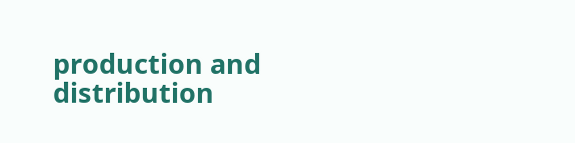production and distribution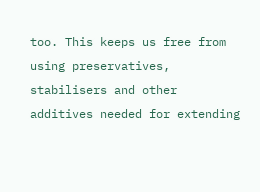too. This keeps us free from using preservatives, stabilisers and other additives needed for extending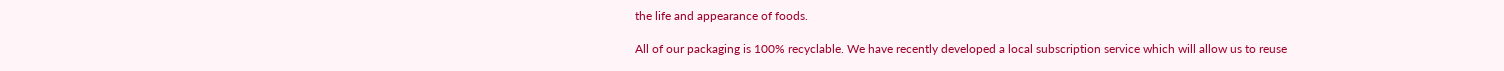the life and appearance of foods.

All of our packaging is 100% recyclable. We have recently developed a local subscription service which will allow us to reuse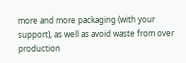more and more packaging (with your support), as well as avoid waste from over production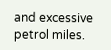and excessive petrol miles.